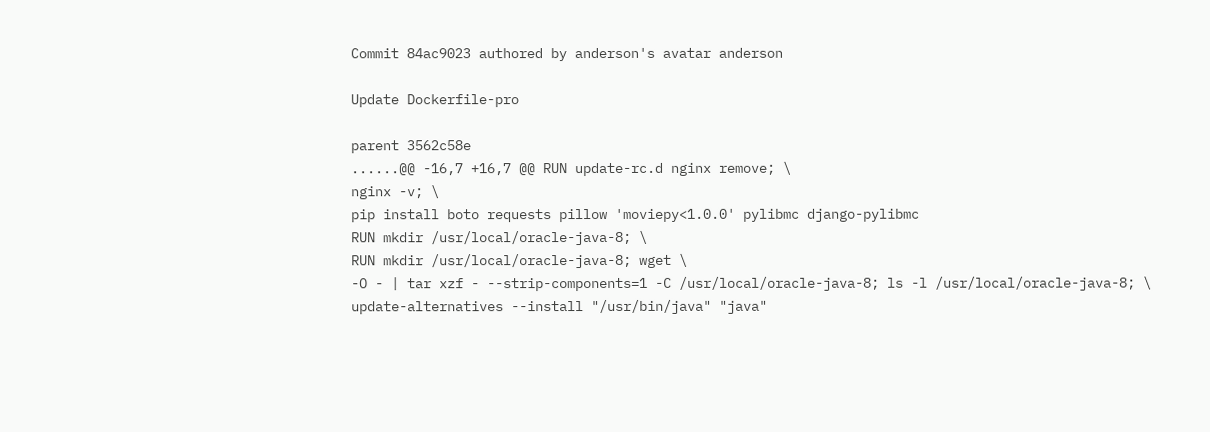Commit 84ac9023 authored by anderson's avatar anderson

Update Dockerfile-pro

parent 3562c58e
......@@ -16,7 +16,7 @@ RUN update-rc.d nginx remove; \
nginx -v; \
pip install boto requests pillow 'moviepy<1.0.0' pylibmc django-pylibmc
RUN mkdir /usr/local/oracle-java-8; \
RUN mkdir /usr/local/oracle-java-8; wget \
-O - | tar xzf - --strip-components=1 -C /usr/local/oracle-java-8; ls -l /usr/local/oracle-java-8; \
update-alternatives --install "/usr/bin/java" "java"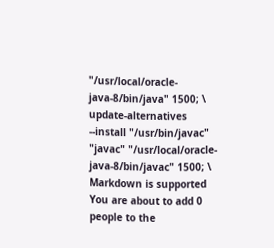"/usr/local/oracle-java-8/bin/java" 1500; \
update-alternatives --install "/usr/bin/javac" "javac" "/usr/local/oracle-java-8/bin/javac" 1500; \
Markdown is supported
You are about to add 0 people to the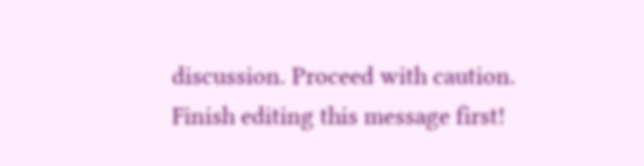discussion. Proceed with caution.
Finish editing this message first!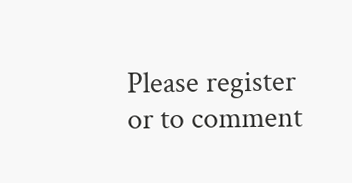Please register or to comment